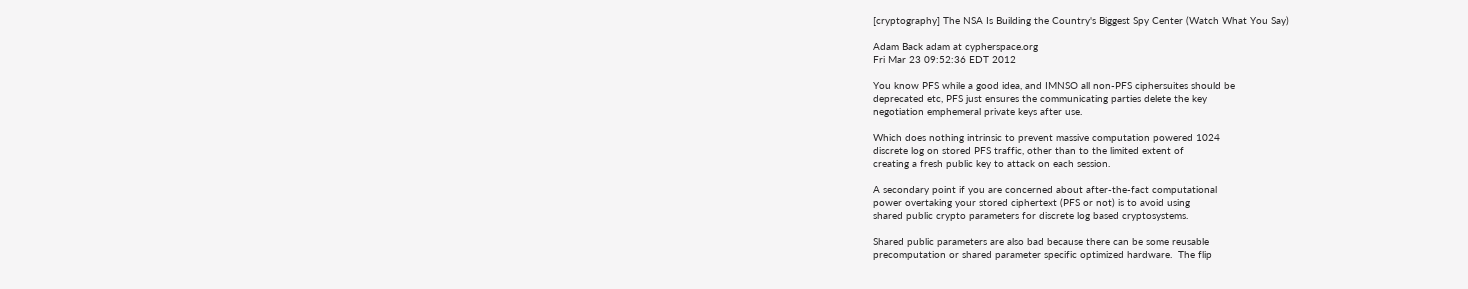[cryptography] The NSA Is Building the Country's Biggest Spy Center (Watch What You Say)

Adam Back adam at cypherspace.org
Fri Mar 23 09:52:36 EDT 2012

You know PFS while a good idea, and IMNSO all non-PFS ciphersuites should be
deprecated etc, PFS just ensures the communicating parties delete the key
negotiation emphemeral private keys after use.

Which does nothing intrinsic to prevent massive computation powered 1024
discrete log on stored PFS traffic, other than to the limited extent of
creating a fresh public key to attack on each session.

A secondary point if you are concerned about after-the-fact computational
power overtaking your stored ciphertext (PFS or not) is to avoid using
shared public crypto parameters for discrete log based cryptosystems.

Shared public parameters are also bad because there can be some reusable
precomputation or shared parameter specific optimized hardware.  The flip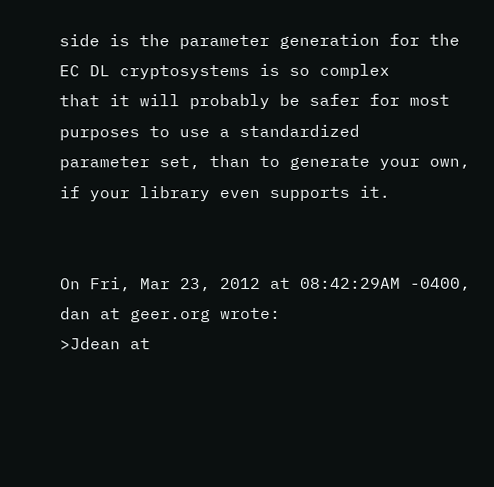side is the parameter generation for the EC DL cryptosystems is so complex
that it will probably be safer for most purposes to use a standardized
parameter set, than to generate your own, if your library even supports it.


On Fri, Mar 23, 2012 at 08:42:29AM -0400, dan at geer.org wrote:
>Jdean at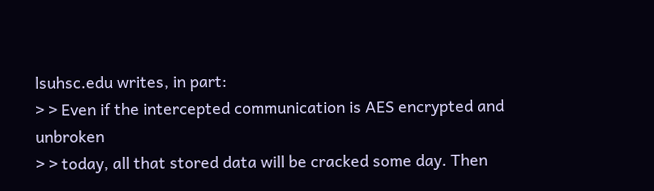lsuhsc.edu writes, in part:
> > Even if the intercepted communication is AES encrypted and unbroken
> > today, all that stored data will be cracked some day. Then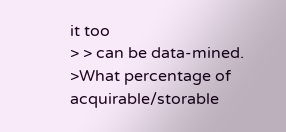it too
> > can be data-mined.
>What percentage of acquirable/storable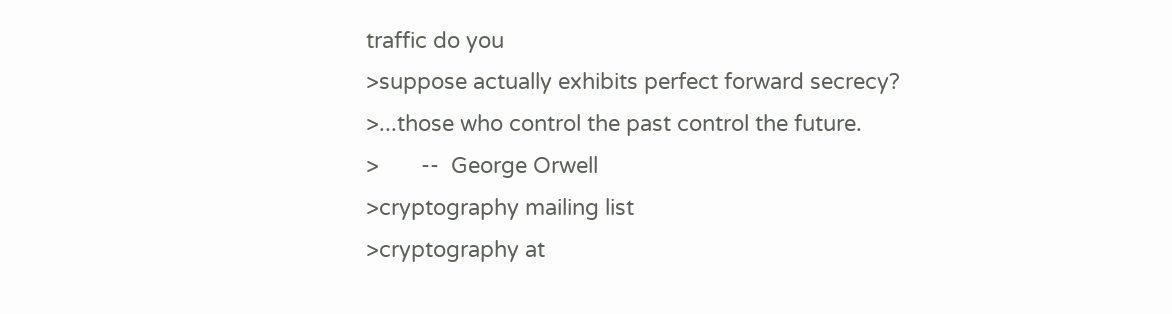traffic do you
>suppose actually exhibits perfect forward secrecy?
>...those who control the past control the future.
>       --  George Orwell
>cryptography mailing list
>cryptography at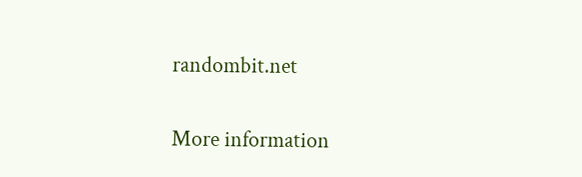randombit.net

More information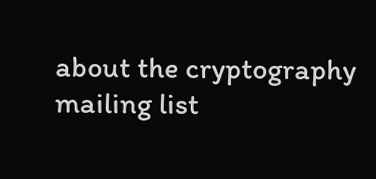about the cryptography mailing list